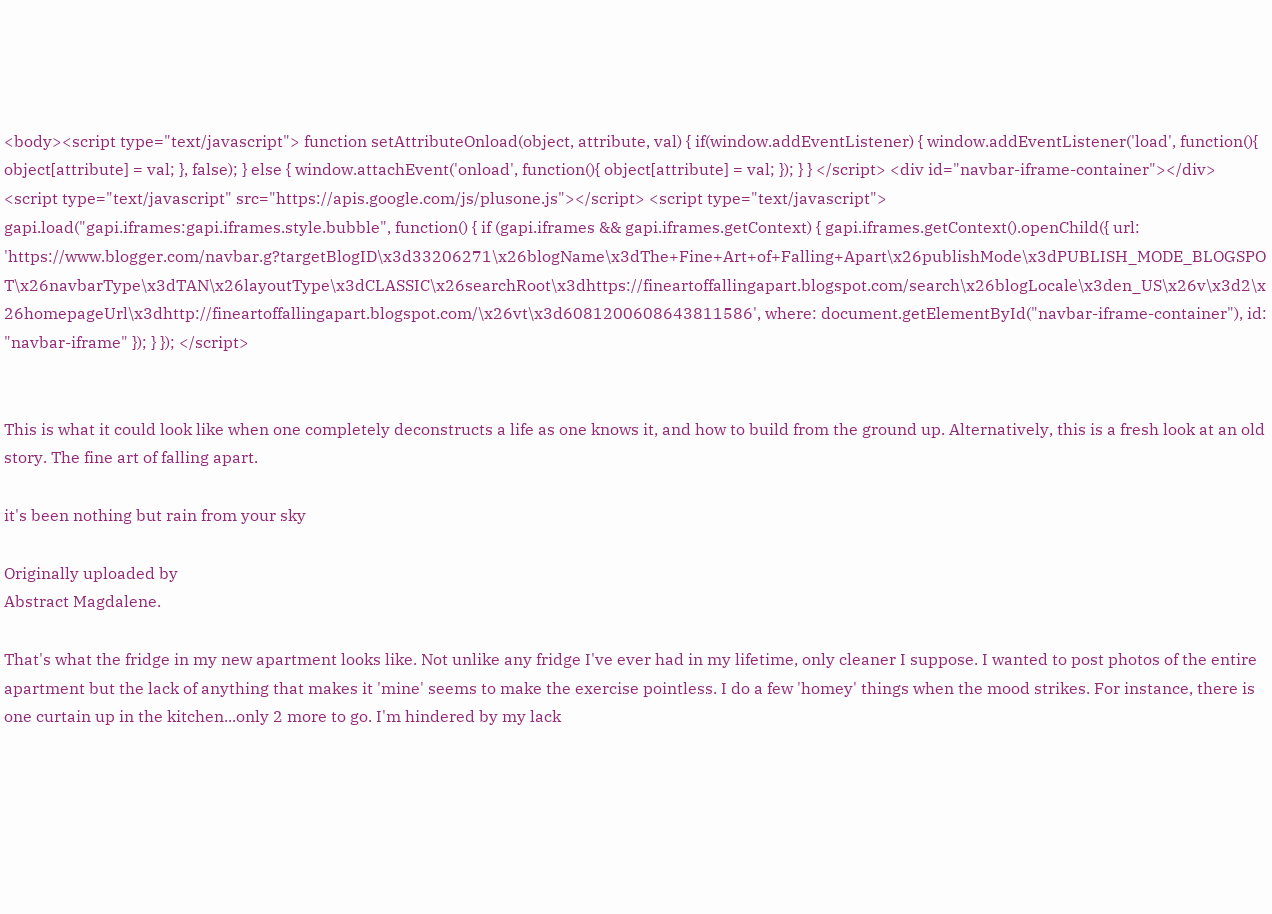<body><script type="text/javascript"> function setAttributeOnload(object, attribute, val) { if(window.addEventListener) { window.addEventListener('load', function(){ object[attribute] = val; }, false); } else { window.attachEvent('onload', function(){ object[attribute] = val; }); } } </script> <div id="navbar-iframe-container"></div> <script type="text/javascript" src="https://apis.google.com/js/plusone.js"></script> <script type="text/javascript"> gapi.load("gapi.iframes:gapi.iframes.style.bubble", function() { if (gapi.iframes && gapi.iframes.getContext) { gapi.iframes.getContext().openChild({ url: 'https://www.blogger.com/navbar.g?targetBlogID\x3d33206271\x26blogName\x3dThe+Fine+Art+of+Falling+Apart\x26publishMode\x3dPUBLISH_MODE_BLOGSPOT\x26navbarType\x3dTAN\x26layoutType\x3dCLASSIC\x26searchRoot\x3dhttps://fineartoffallingapart.blogspot.com/search\x26blogLocale\x3den_US\x26v\x3d2\x26homepageUrl\x3dhttp://fineartoffallingapart.blogspot.com/\x26vt\x3d6081200608643811586', where: document.getElementById("navbar-iframe-container"), id: "navbar-iframe" }); } }); </script>


This is what it could look like when one completely deconstructs a life as one knows it, and how to build from the ground up. Alternatively, this is a fresh look at an old story. The fine art of falling apart.

it's been nothing but rain from your sky

Originally uploaded by
Abstract Magdalene.

That's what the fridge in my new apartment looks like. Not unlike any fridge I've ever had in my lifetime, only cleaner I suppose. I wanted to post photos of the entire apartment but the lack of anything that makes it 'mine' seems to make the exercise pointless. I do a few 'homey' things when the mood strikes. For instance, there is one curtain up in the kitchen...only 2 more to go. I'm hindered by my lack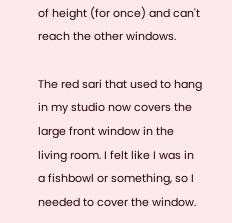of height (for once) and can't reach the other windows.

The red sari that used to hang in my studio now covers the large front window in the living room. I felt like I was in a fishbowl or something, so I needed to cover the window.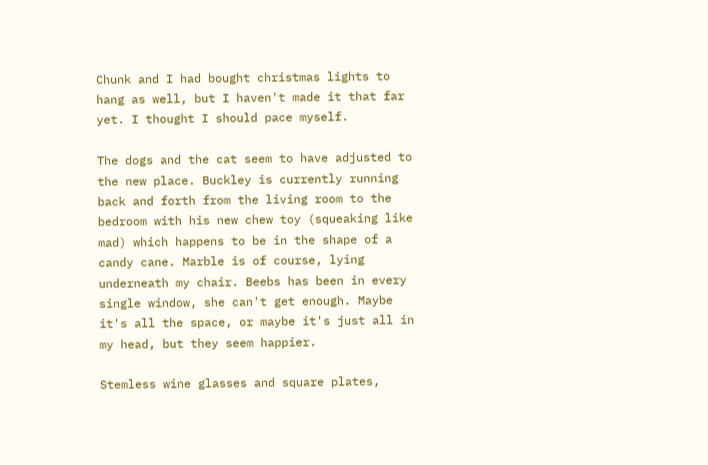Chunk and I had bought christmas lights to hang as well, but I haven't made it that far yet. I thought I should pace myself.

The dogs and the cat seem to have adjusted to the new place. Buckley is currently running back and forth from the living room to the bedroom with his new chew toy (squeaking like mad) which happens to be in the shape of a candy cane. Marble is of course, lying underneath my chair. Beebs has been in every single window, she can't get enough. Maybe it's all the space, or maybe it's just all in my head, but they seem happier.

Stemless wine glasses and square plates,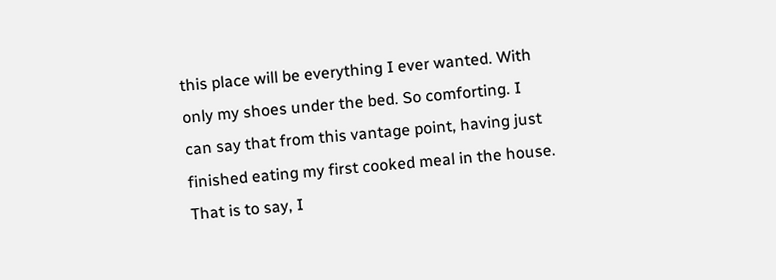this place will be everything I ever wanted. With only my shoes under the bed. So comforting. I can say that from this vantage point, having just finished eating my first cooked meal in the house. That is to say, I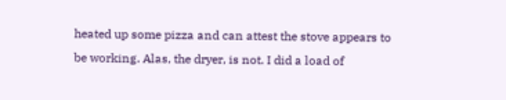heated up some pizza and can attest the stove appears to be working. Alas, the dryer, is not. I did a load of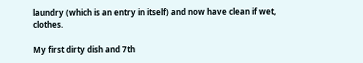laundry (which is an entry in itself) and now have clean if wet, clothes.

My first dirty dish and 7th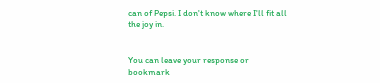can of Pepsi. I don't know where I'll fit all the joy in.


You can leave your response or bookmark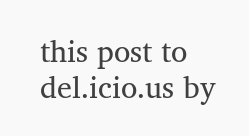this post to del.icio.us by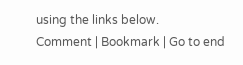using the links below.
Comment | Bookmark | Go to end